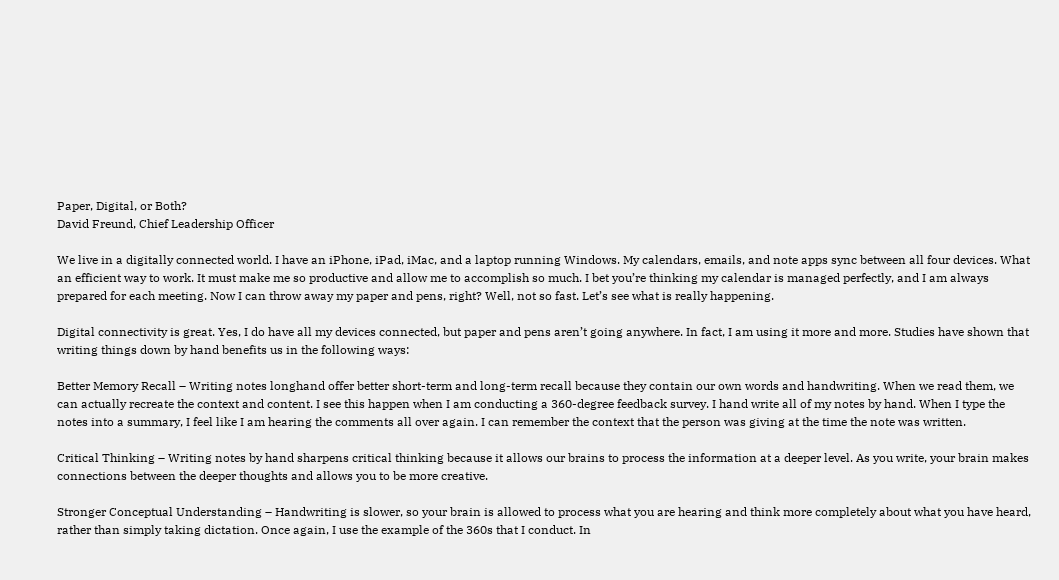Paper, Digital, or Both?
David Freund, Chief Leadership Officer

We live in a digitally connected world. I have an iPhone, iPad, iMac, and a laptop running Windows. My calendars, emails, and note apps sync between all four devices. What an efficient way to work. It must make me so productive and allow me to accomplish so much. I bet you’re thinking my calendar is managed perfectly, and I am always prepared for each meeting. Now I can throw away my paper and pens, right? Well, not so fast. Let’s see what is really happening.

Digital connectivity is great. Yes, I do have all my devices connected, but paper and pens aren’t going anywhere. In fact, I am using it more and more. Studies have shown that writing things down by hand benefits us in the following ways:

Better Memory Recall – Writing notes longhand offer better short-term and long-term recall because they contain our own words and handwriting. When we read them, we can actually recreate the context and content. I see this happen when I am conducting a 360-degree feedback survey. I hand write all of my notes by hand. When I type the notes into a summary, I feel like I am hearing the comments all over again. I can remember the context that the person was giving at the time the note was written.

Critical Thinking – Writing notes by hand sharpens critical thinking because it allows our brains to process the information at a deeper level. As you write, your brain makes connections between the deeper thoughts and allows you to be more creative.

Stronger Conceptual Understanding – Handwriting is slower, so your brain is allowed to process what you are hearing and think more completely about what you have heard, rather than simply taking dictation. Once again, I use the example of the 360s that I conduct. In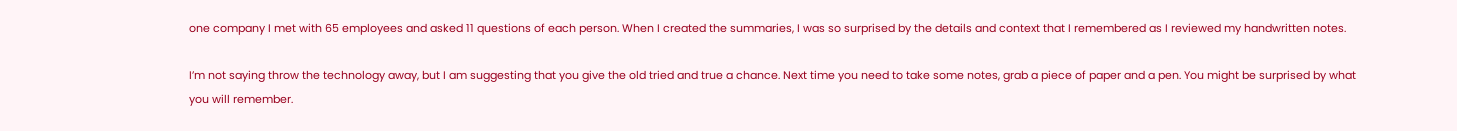one company I met with 65 employees and asked 11 questions of each person. When I created the summaries, I was so surprised by the details and context that I remembered as I reviewed my handwritten notes.

I’m not saying throw the technology away, but I am suggesting that you give the old tried and true a chance. Next time you need to take some notes, grab a piece of paper and a pen. You might be surprised by what you will remember.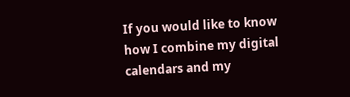If you would like to know how I combine my digital calendars and my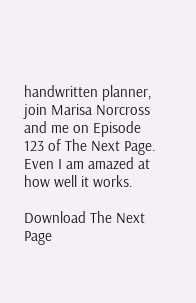handwritten planner, join Marisa Norcross and me on Episode 123 of The Next Page. Even I am amazed at how well it works.

Download The Next Page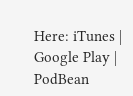Here: iTunes | Google Play | PodBean